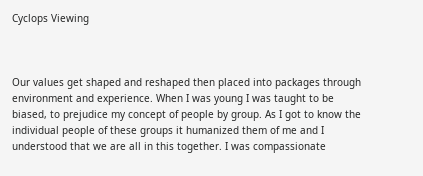Cyclops Viewing



Our values get shaped and reshaped then placed into packages through environment and experience. When I was young I was taught to be biased, to prejudice my concept of people by group. As I got to know the individual people of these groups it humanized them of me and I understood that we are all in this together. I was compassionate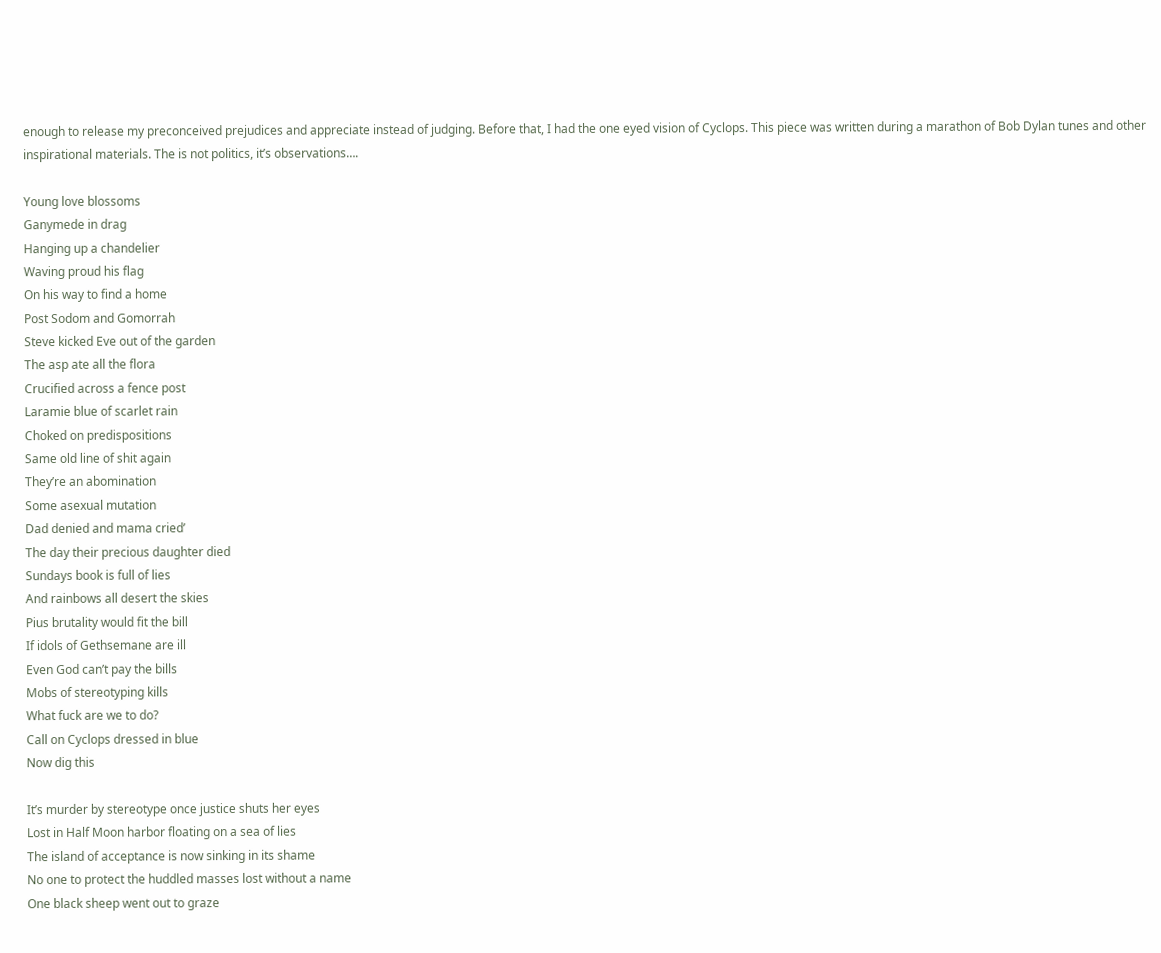enough to release my preconceived prejudices and appreciate instead of judging. Before that, I had the one eyed vision of Cyclops. This piece was written during a marathon of Bob Dylan tunes and other inspirational materials. The is not politics, it’s observations….

Young love blossoms
Ganymede in drag
Hanging up a chandelier
Waving proud his flag
On his way to find a home
Post Sodom and Gomorrah
Steve kicked Eve out of the garden
The asp ate all the flora
Crucified across a fence post
Laramie blue of scarlet rain
Choked on predispositions
Same old line of shit again
They’re an abomination
Some asexual mutation
Dad denied and mama cried’
The day their precious daughter died
Sundays book is full of lies
And rainbows all desert the skies
Pius brutality would fit the bill
If idols of Gethsemane are ill
Even God can’t pay the bills
Mobs of stereotyping kills
What fuck are we to do?
Call on Cyclops dressed in blue
Now dig this

It’s murder by stereotype once justice shuts her eyes
Lost in Half Moon harbor floating on a sea of lies
The island of acceptance is now sinking in its shame
No one to protect the huddled masses lost without a name
One black sheep went out to graze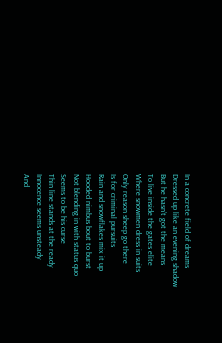In a concrete field of dreams
Dressed up like an evening shadow
But he hasn’t got the means
To live inside the gates elite
Where snowmen dress in suits
Only reason sheep go there
Is for criminal pursuits
Rain and snowflakes mix it up
Hooded nimbus bout to burst
Not blending in with status quo
Seems to be his curse
Thin line stands at the ready
Innocence seems unsteady
And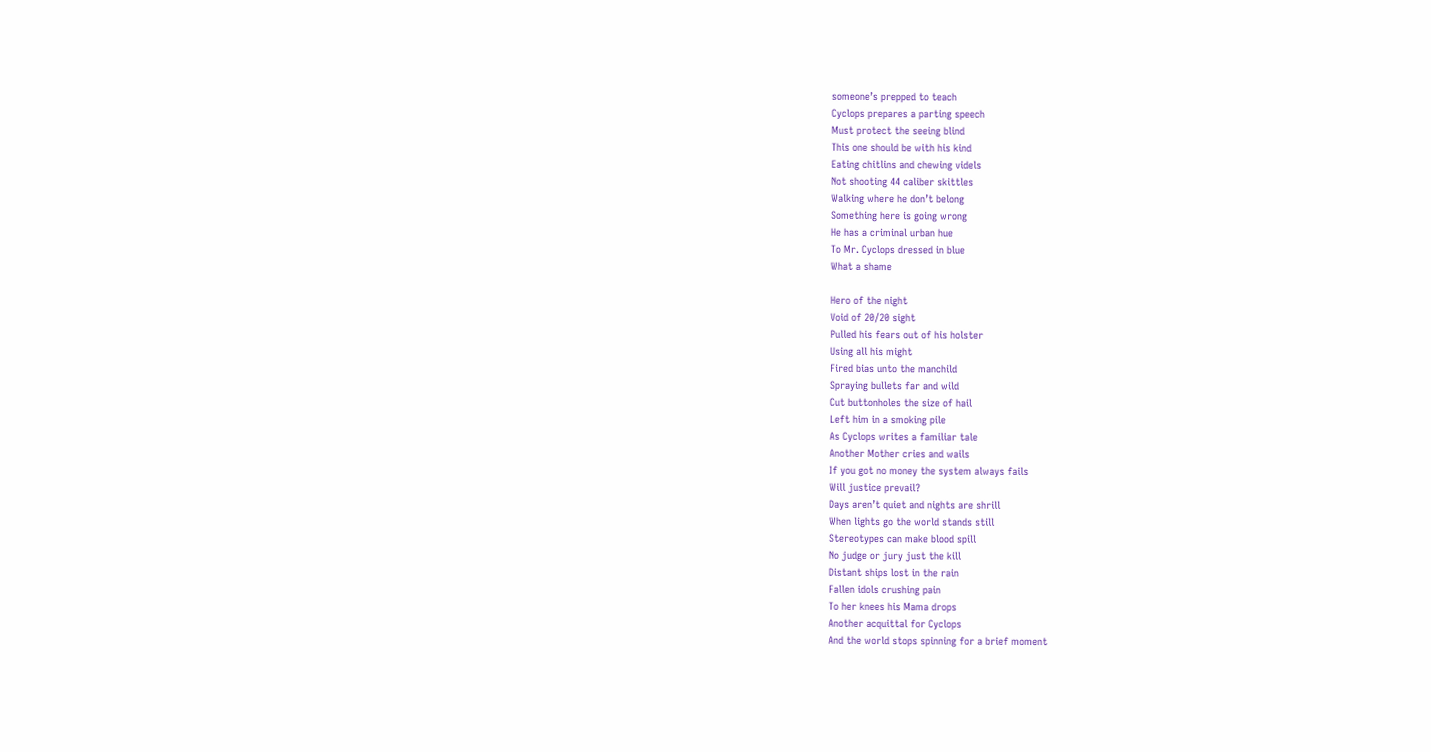someone’s prepped to teach
Cyclops prepares a parting speech
Must protect the seeing blind
This one should be with his kind
Eating chitlins and chewing videls
Not shooting 44 caliber skittles
Walking where he don’t belong
Something here is going wrong
He has a criminal urban hue
To Mr. Cyclops dressed in blue
What a shame

Hero of the night
Void of 20/20 sight
Pulled his fears out of his holster
Using all his might
Fired bias unto the manchild
Spraying bullets far and wild
Cut buttonholes the size of hail
Left him in a smoking pile
As Cyclops writes a familiar tale
Another Mother cries and wails
If you got no money the system always fails
Will justice prevail?
Days aren’t quiet and nights are shrill
When lights go the world stands still
Stereotypes can make blood spill
No judge or jury just the kill
Distant ships lost in the rain
Fallen idols crushing pain
To her knees his Mama drops
Another acquittal for Cyclops
And the world stops spinning for a brief moment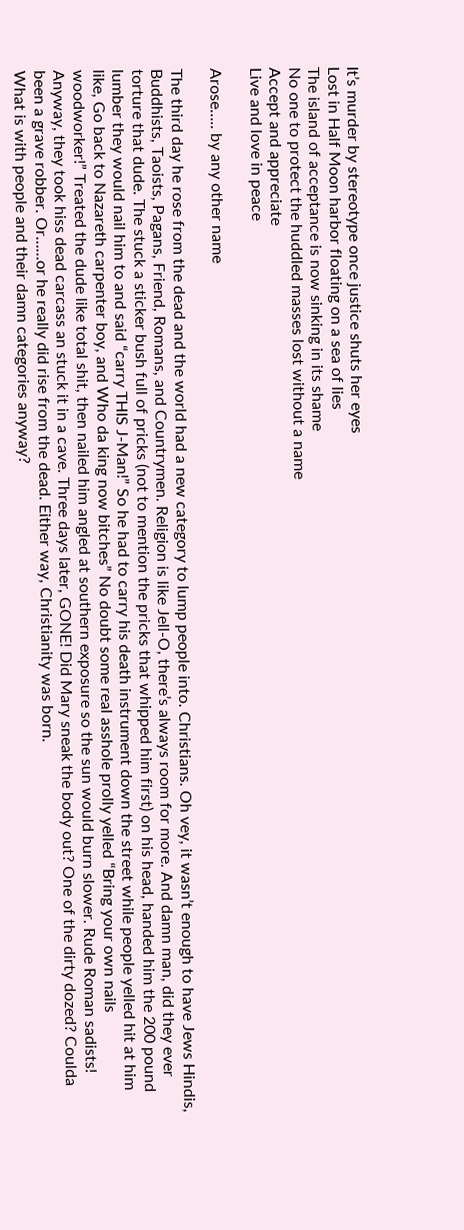It’s murder by stereotype once justice shuts her eyes
Lost in Half Moon harbor floating on a sea of lies
The island of acceptance is now sinking in its shame
No one to protect the huddled masses lost without a name
Accept and appreciate
Live and love in peace

Arose….. by any other name

The third day he rose from the dead and the world had a new category to lump people into. Christians. Oh vey, it wasn’t enough to have Jews Hindis, Buddhists, Taoists, Pagans, Friend, Romans, and Countrymen. Religion is like Jell-O, there’s always room for more. And damn man, did they ever torture that dude. The stuck a sticker bush full of pricks (not to mention the pricks that whipped him first) on his head, handed him the 200 pound lumber they would nail him to and said “carry THIS J-Man!” So he had to carry his death instrument down the street while people yelled hit at him like, Go back to Nazareth carpenter boy, and Who da king now bitches” No doubt some real asshole prolly yelled “Bring your own nails woodworker!” Treated the dude like total shit, then nailed him angled at southern exposure so the sun would burn slower. Rude Roman sadists! Anyway, they took hiss dead carcass an stuck it in a cave. Three days later, GONE! Did Mary sneak the body out? One of the dirty dozed? Coulda been a grave robber. Or……or he really did rise from the dead. Either way, Christianity was born.
What is with people and their damn categories anyway?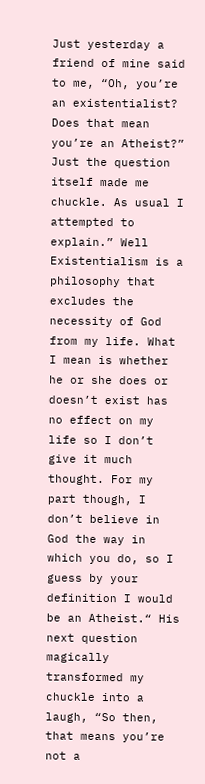Just yesterday a friend of mine said to me, “Oh, you’re an existentialist? Does that mean you’re an Atheist?” Just the question itself made me chuckle. As usual I attempted to explain.” Well Existentialism is a philosophy that excludes the necessity of God from my life. What I mean is whether he or she does or doesn’t exist has no effect on my life so I don’t give it much thought. For my part though, I don’t believe in God the way in which you do, so I guess by your definition I would be an Atheist.“ His next question magically transformed my chuckle into a laugh, “So then, that means you’re not a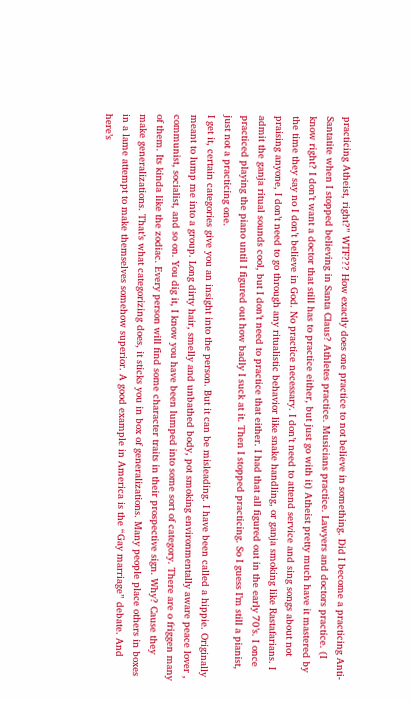practicing Atheist, right?” WTF??? How exactly does one practice to not believe in something. Did I become a practicing Anti-Santatite when I stopped believing in Santa Claus? Athletes practice. Musicians practice. Lawyers and doctors practice. (I know right? I don’t want a doctor that still has to practice either, but just go with it) Atheist pretty much have it mastered by the time they say no I don’t believe in God. No practice necessary. I don’t need to attend service and sing songs about not praising anyone, I don’t need to go through any ritualistic behavior like snake handling, or ganja smoking like Rastafarians. I admit the ganja ritual sounds cool, but I don’t need to practice that either. I had that all figured out in the early 70’s. I once practiced playing the piano until I figured out how badly I suck at it. Then I stopped practicing. So I guess I’m still a pianist, just not a practicing one.
I get it, certain categories give you an insight into the person. But it can be misleading. I have been called a hippie. Originally meant to lump me into a group. Long dirty hair, smelly and unbathed body, pot smoking environmentally aware peace lover , communist, socialist, and so on. You dig it, I know you have been lumped into some sort of category. There are o friggen many of them. Its kinda like the zodiac. Every person will find some character traits in their prospective sign. Why? Cause they make generalizations. That’s what categorizing does, it sticks you in box of generalizations. Many people place others in boxes in a lame attempt to make themselves somehow superior. A good example in America is the “Gay marriage” debate. And here’s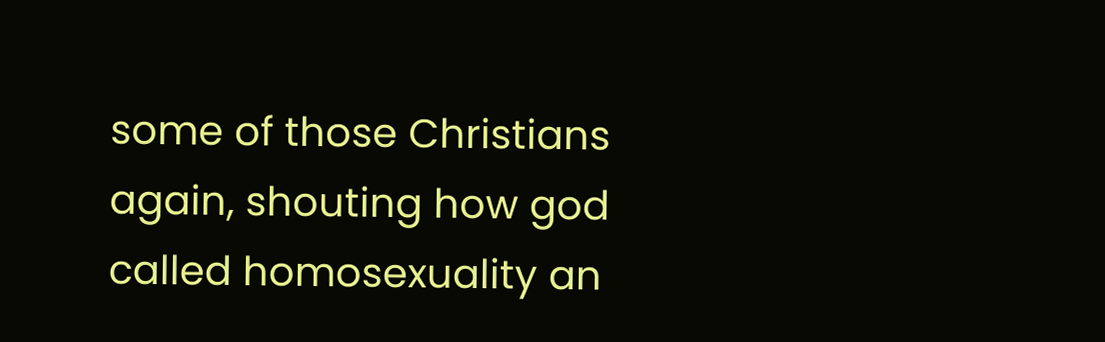some of those Christians again, shouting how god called homosexuality an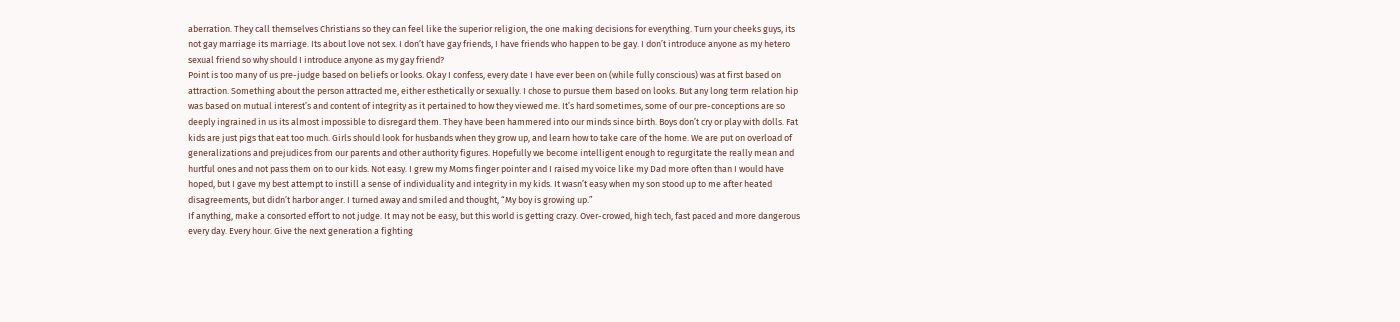aberration. They call themselves Christians so they can feel like the superior religion, the one making decisions for everything. Turn your cheeks guys, its not gay marriage its marriage. Its about love not sex. I don’t have gay friends, I have friends who happen to be gay. I don’t introduce anyone as my hetero sexual friend so why should I introduce anyone as my gay friend?
Point is too many of us pre-judge based on beliefs or looks. Okay I confess, every date I have ever been on (while fully conscious) was at first based on attraction. Something about the person attracted me, either esthetically or sexually. I chose to pursue them based on looks. But any long term relation hip was based on mutual interest’s and content of integrity as it pertained to how they viewed me. It’s hard sometimes, some of our pre-conceptions are so deeply ingrained in us its almost impossible to disregard them. They have been hammered into our minds since birth. Boys don’t cry or play with dolls. Fat kids are just pigs that eat too much. Girls should look for husbands when they grow up, and learn how to take care of the home. We are put on overload of generalizations and prejudices from our parents and other authority figures. Hopefully we become intelligent enough to regurgitate the really mean and hurtful ones and not pass them on to our kids. Not easy. I grew my Moms finger pointer and I raised my voice like my Dad more often than I would have hoped, but I gave my best attempt to instill a sense of individuality and integrity in my kids. It wasn’t easy when my son stood up to me after heated disagreements, but didn’t harbor anger. I turned away and smiled and thought, “My boy is growing up.”
If anything, make a consorted effort to not judge. It may not be easy, but this world is getting crazy. Over-crowed, high tech, fast paced and more dangerous every day. Every hour. Give the next generation a fighting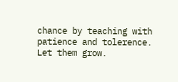chance by teaching with patience and tolerence. Let them grow.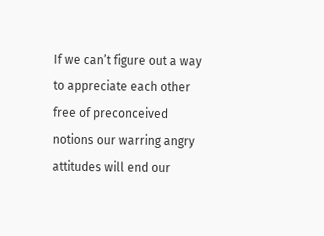If we can’t figure out a way to appreciate each other free of preconceived notions our warring angry attitudes will end our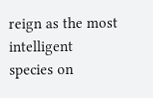reign as the most intelligent species on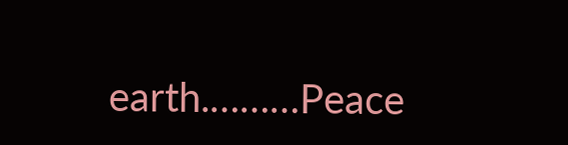earth.………Peace